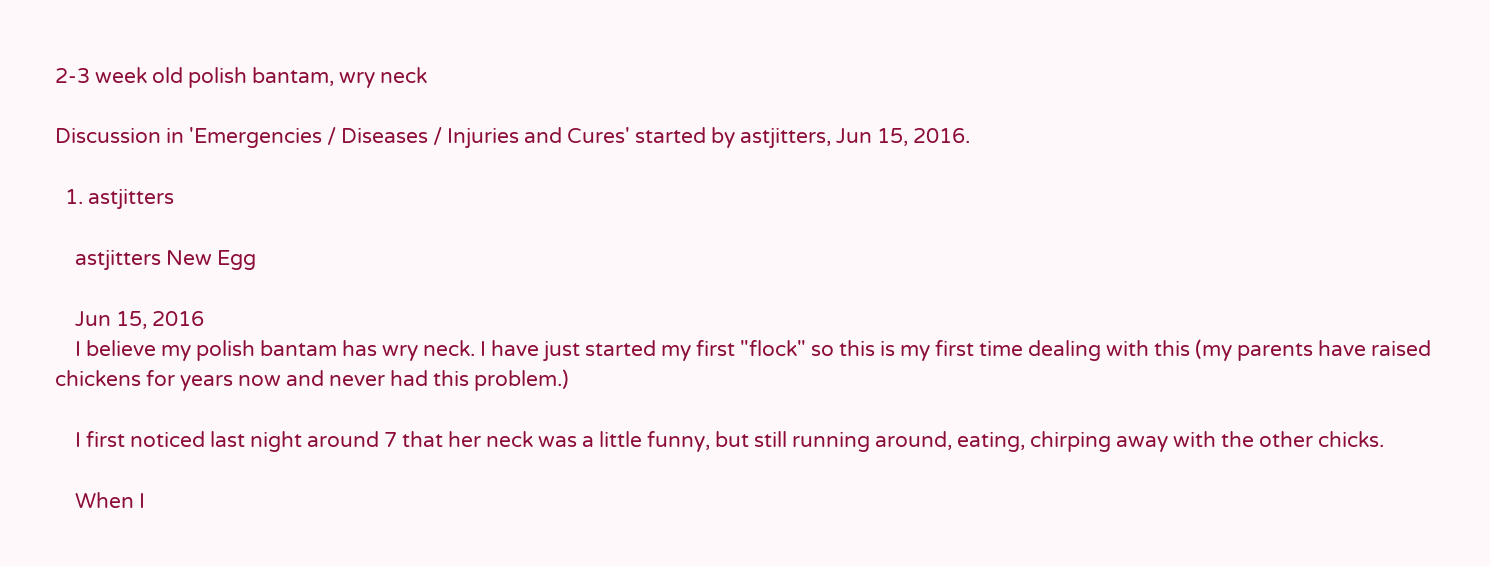2-3 week old polish bantam, wry neck

Discussion in 'Emergencies / Diseases / Injuries and Cures' started by astjitters, Jun 15, 2016.

  1. astjitters

    astjitters New Egg

    Jun 15, 2016
    I believe my polish bantam has wry neck. I have just started my first "flock" so this is my first time dealing with this (my parents have raised chickens for years now and never had this problem.)

    I first noticed last night around 7 that her neck was a little funny, but still running around, eating, chirping away with the other chicks.

    When I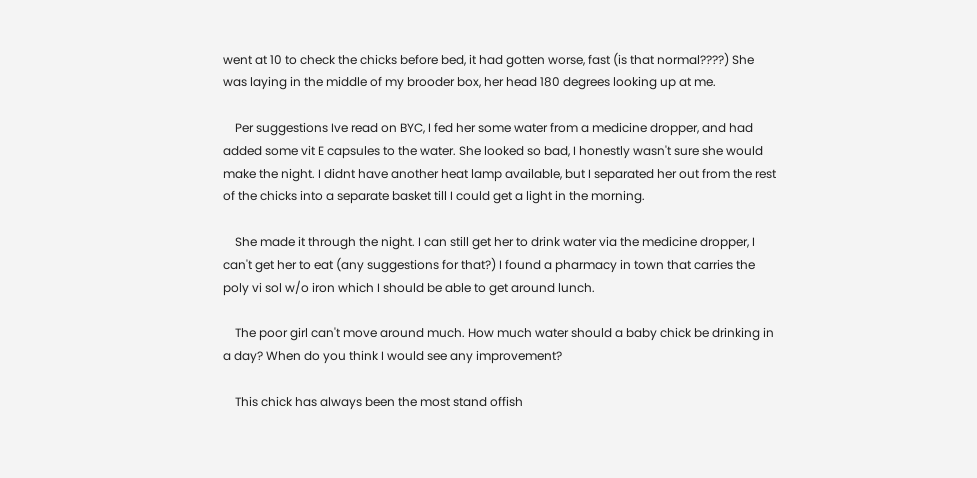went at 10 to check the chicks before bed, it had gotten worse, fast (is that normal????) She was laying in the middle of my brooder box, her head 180 degrees looking up at me.

    Per suggestions Ive read on BYC, I fed her some water from a medicine dropper, and had added some vit E capsules to the water. She looked so bad, I honestly wasn't sure she would make the night. I didnt have another heat lamp available, but I separated her out from the rest of the chicks into a separate basket till I could get a light in the morning.

    She made it through the night. I can still get her to drink water via the medicine dropper, I can't get her to eat (any suggestions for that?) I found a pharmacy in town that carries the poly vi sol w/o iron which I should be able to get around lunch.

    The poor girl can't move around much. How much water should a baby chick be drinking in a day? When do you think I would see any improvement?

    This chick has always been the most stand offish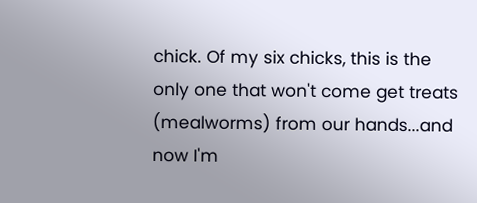chick. Of my six chicks, this is the only one that won't come get treats (mealworms) from our hands...and now I'm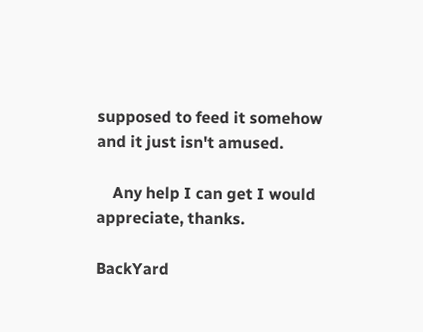supposed to feed it somehow and it just isn't amused.

    Any help I can get I would appreciate, thanks.

BackYard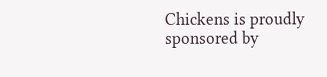Chickens is proudly sponsored by